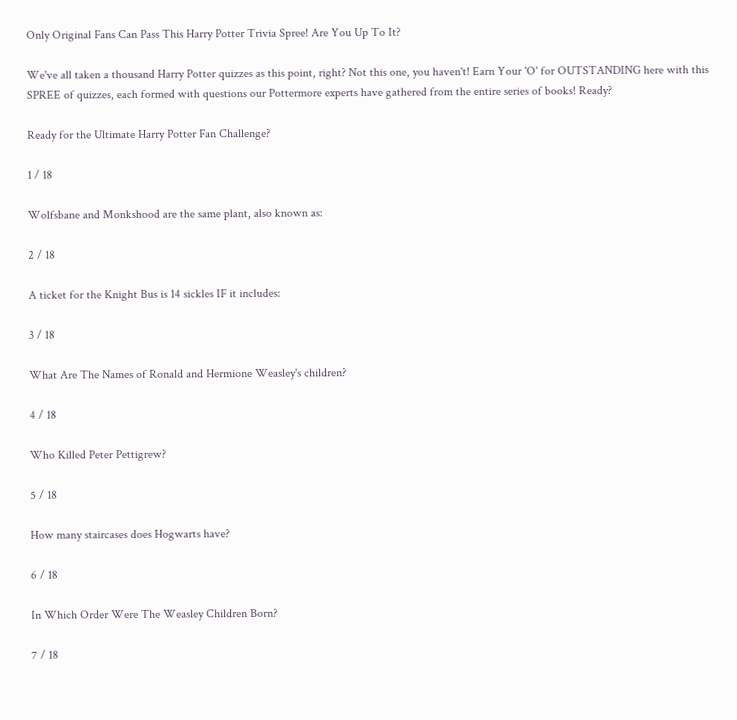Only Original Fans Can Pass This Harry Potter Trivia Spree! Are You Up To It?

We've all taken a thousand Harry Potter quizzes as this point, right? Not this one, you haven't! Earn Your 'O' for OUTSTANDING here with this SPREE of quizzes, each formed with questions our Pottermore experts have gathered from the entire series of books! Ready?

Ready for the Ultimate Harry Potter Fan Challenge?

1 / 18

Wolfsbane and Monkshood are the same plant, also known as:

2 / 18

A ticket for the Knight Bus is 14 sickles IF it includes:

3 / 18

What Are The Names of Ronald and Hermione Weasley's children?

4 / 18

Who Killed Peter Pettigrew?

5 / 18

How many staircases does Hogwarts have?

6 / 18

In Which Order Were The Weasley Children Born?

7 / 18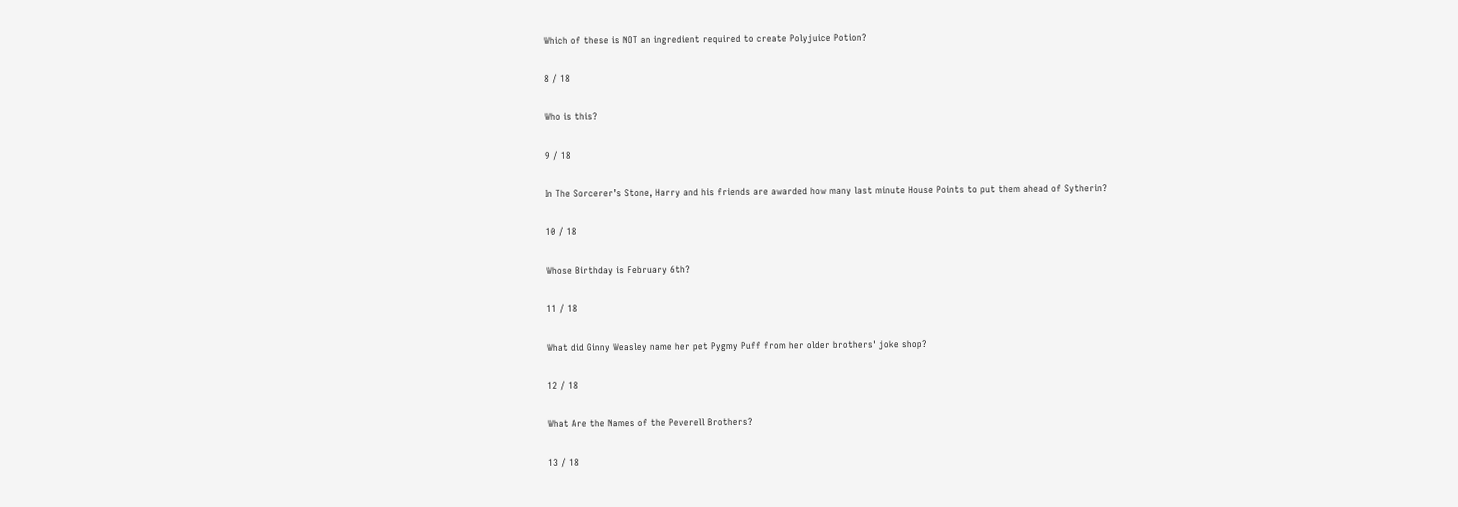Which of these is NOT an ingredient required to create Polyjuice Potion?

8 / 18

Who is this?

9 / 18

In The Sorcerer’s Stone, Harry and his friends are awarded how many last minute House Points to put them ahead of Sytherin?

10 / 18

Whose Birthday is February 6th?

11 / 18

What did Ginny Weasley name her pet Pygmy Puff from her older brothers' joke shop?

12 / 18

What Are the Names of the Peverell Brothers?

13 / 18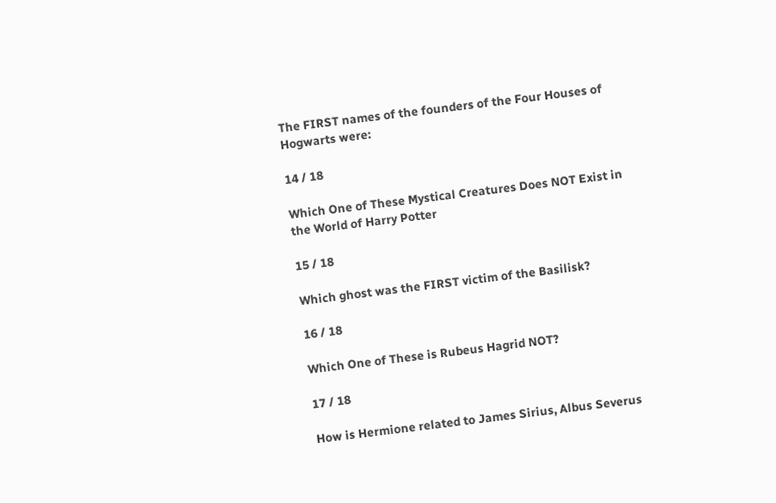The FIRST names of the founders of the Four Houses of Hogwarts were:

14 / 18

Which One of These Mystical Creatures Does NOT Exist in the World of Harry Potter

15 / 18

Which ghost was the FIRST victim of the Basilisk?

16 / 18

Which One of These is Rubeus Hagrid NOT?

17 / 18

How is Hermione related to James Sirius, Albus Severus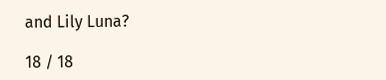and Lily Luna?

18 / 18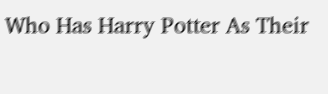Who Has Harry Potter As Their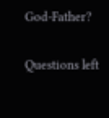God-Father?

Questions left